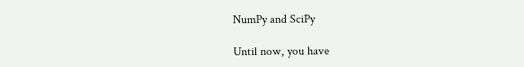NumPy and SciPy

Until now, you have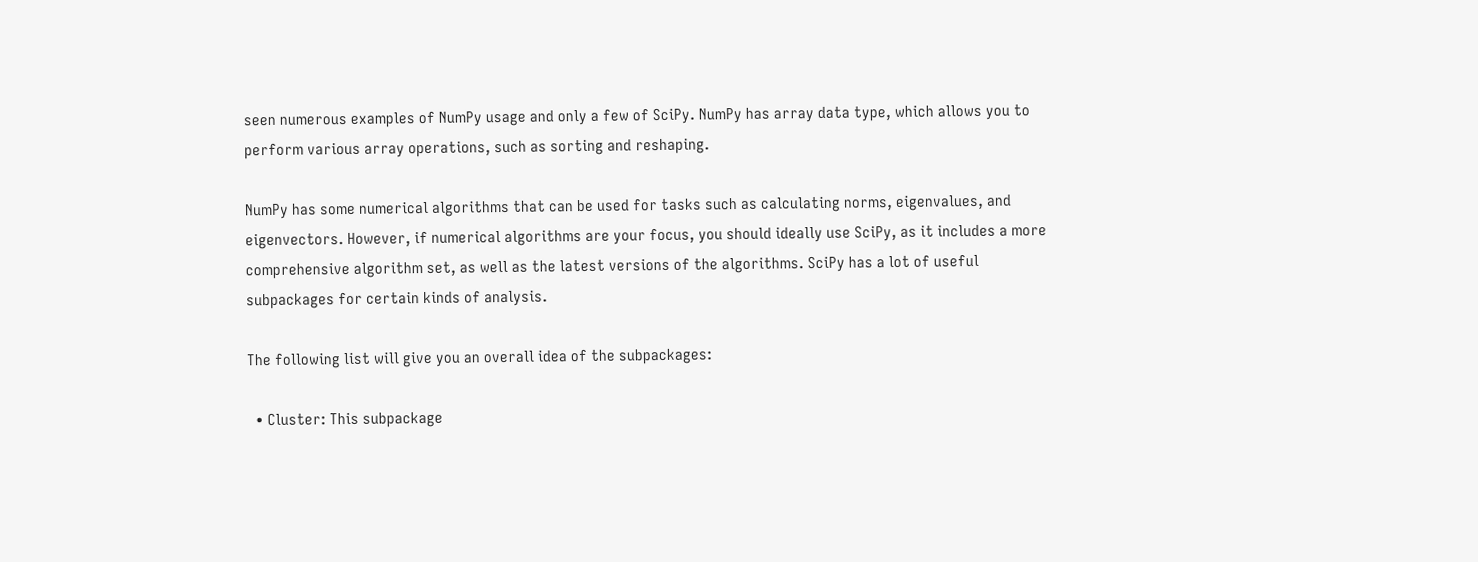seen numerous examples of NumPy usage and only a few of SciPy. NumPy has array data type, which allows you to perform various array operations, such as sorting and reshaping.

NumPy has some numerical algorithms that can be used for tasks such as calculating norms, eigenvalues, and eigenvectors. However, if numerical algorithms are your focus, you should ideally use SciPy, as it includes a more comprehensive algorithm set, as well as the latest versions of the algorithms. SciPy has a lot of useful subpackages for certain kinds of analysis.

The following list will give you an overall idea of the subpackages:

  • Cluster: This subpackage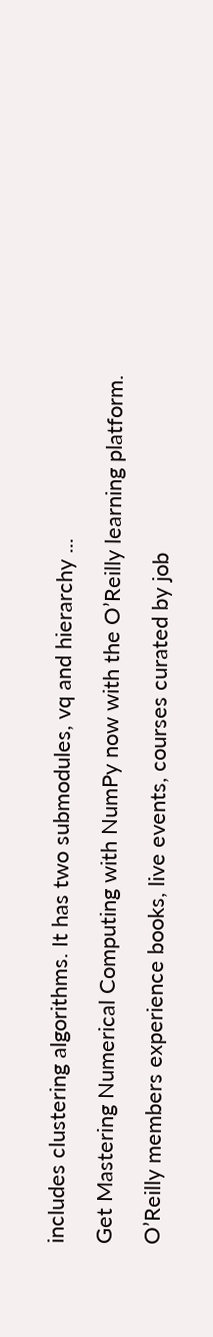includes clustering algorithms. It has two submodules, vq and hierarchy ...

Get Mastering Numerical Computing with NumPy now with the O’Reilly learning platform.

O’Reilly members experience books, live events, courses curated by job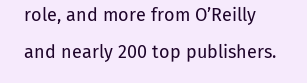role, and more from O’Reilly and nearly 200 top publishers.